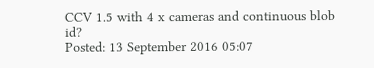CCV 1.5 with 4 x cameras and continuous blob id?
Posted: 13 September 2016 05:07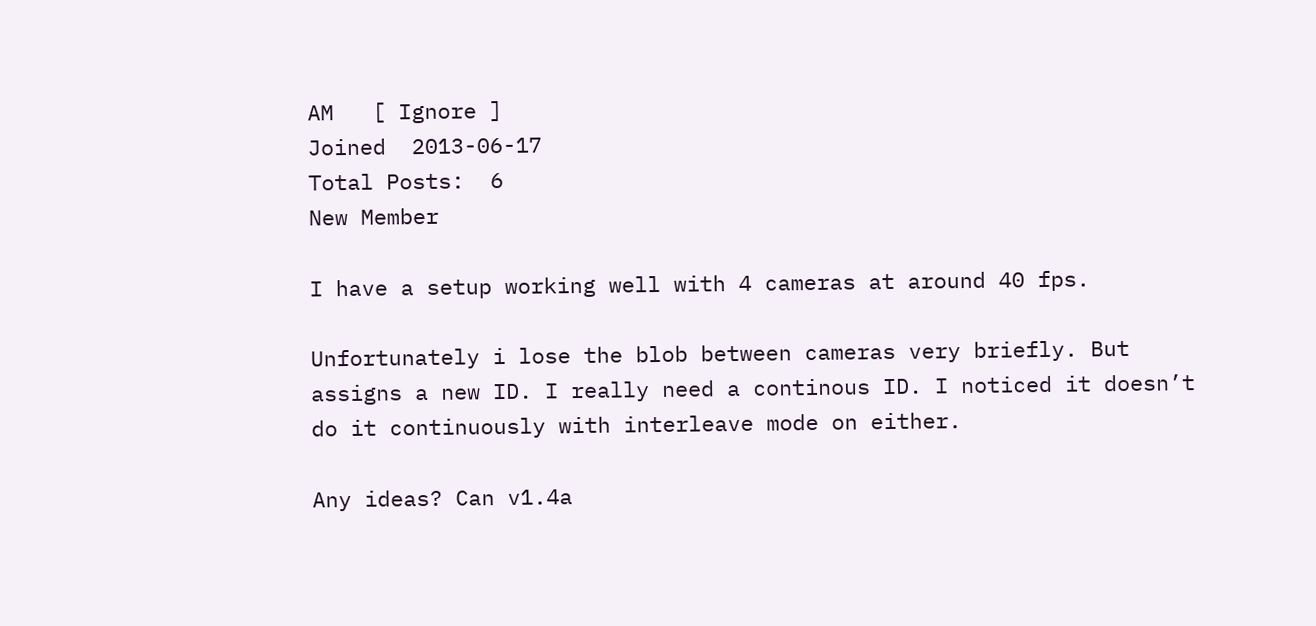AM   [ Ignore ]
Joined  2013-06-17
Total Posts:  6
New Member

I have a setup working well with 4 cameras at around 40 fps.

Unfortunately i lose the blob between cameras very briefly. But assigns a new ID. I really need a continous ID. I noticed it doesn’t do it continuously with interleave mode on either.

Any ideas? Can v1.4a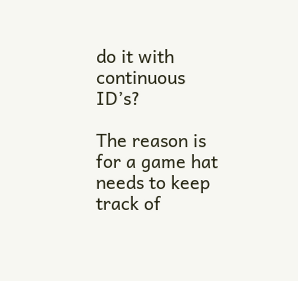do it with continuous ID’s?

The reason is for a game hat needs to keep track of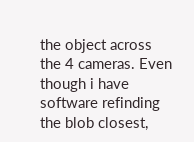the object across the 4 cameras. Even though i have software refinding the blob closest,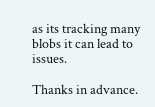as its tracking many blobs it can lead to issues.

Thanks in advance.